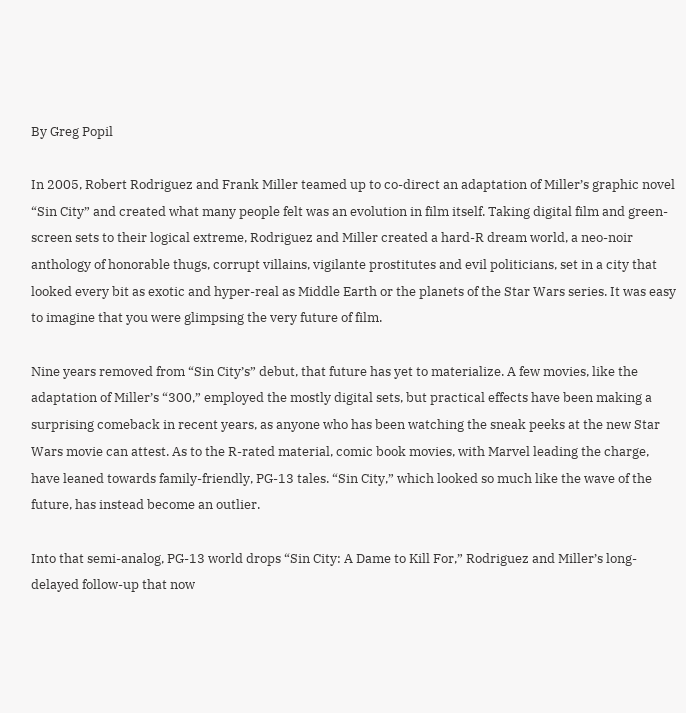By Greg Popil

In 2005, Robert Rodriguez and Frank Miller teamed up to co-direct an adaptation of Miller’s graphic novel “Sin City” and created what many people felt was an evolution in film itself. Taking digital film and green-screen sets to their logical extreme, Rodriguez and Miller created a hard-R dream world, a neo-noir anthology of honorable thugs, corrupt villains, vigilante prostitutes and evil politicians, set in a city that looked every bit as exotic and hyper-real as Middle Earth or the planets of the Star Wars series. It was easy to imagine that you were glimpsing the very future of film.

Nine years removed from “Sin City’s” debut, that future has yet to materialize. A few movies, like the adaptation of Miller’s “300,” employed the mostly digital sets, but practical effects have been making a surprising comeback in recent years, as anyone who has been watching the sneak peeks at the new Star Wars movie can attest. As to the R-rated material, comic book movies, with Marvel leading the charge, have leaned towards family-friendly, PG-13 tales. “Sin City,” which looked so much like the wave of the future, has instead become an outlier.

Into that semi-analog, PG-13 world drops “Sin City: A Dame to Kill For,” Rodriguez and Miller’s long-delayed follow-up that now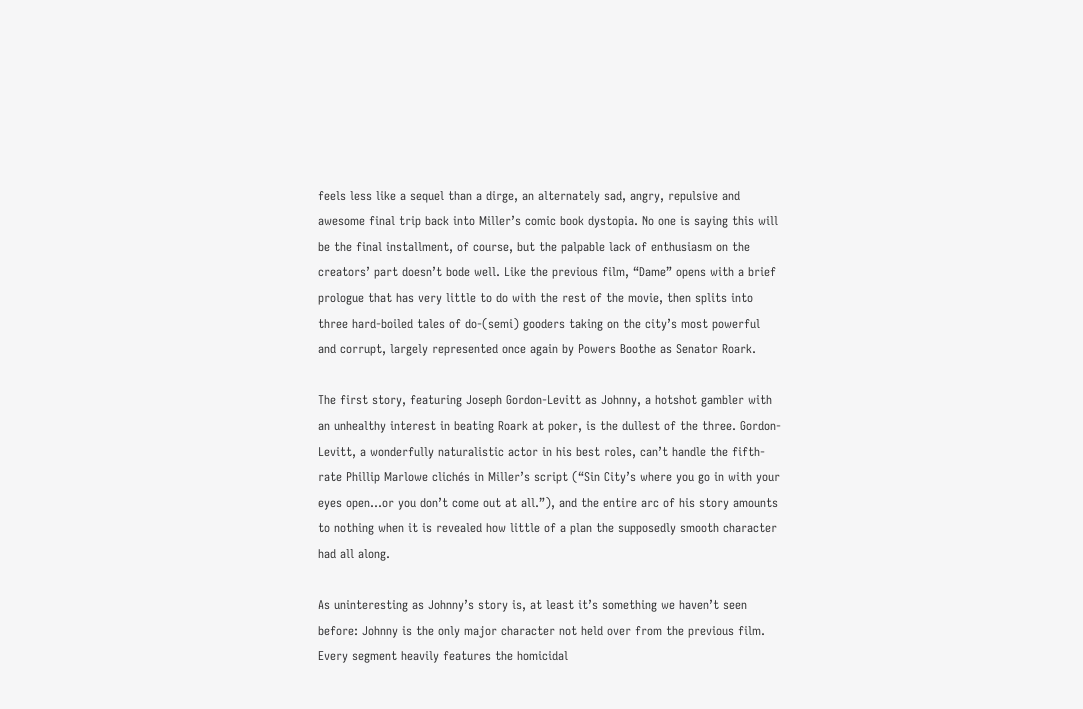feels less like a sequel than a dirge, an alternately sad, angry, repulsive and awesome final trip back into Miller’s comic book dystopia. No one is saying this will be the final installment, of course, but the palpable lack of enthusiasm on the creators’ part doesn’t bode well. Like the previous film, “Dame” opens with a brief prologue that has very little to do with the rest of the movie, then splits into three hard-boiled tales of do-(semi) gooders taking on the city’s most powerful and corrupt, largely represented once again by Powers Boothe as Senator Roark.

The first story, featuring Joseph Gordon-Levitt as Johnny, a hotshot gambler with an unhealthy interest in beating Roark at poker, is the dullest of the three. Gordon-Levitt, a wonderfully naturalistic actor in his best roles, can’t handle the fifth-rate Phillip Marlowe clichés in Miller’s script (“Sin City’s where you go in with your eyes open…or you don’t come out at all.”), and the entire arc of his story amounts to nothing when it is revealed how little of a plan the supposedly smooth character had all along.

As uninteresting as Johnny’s story is, at least it’s something we haven’t seen before: Johnny is the only major character not held over from the previous film. Every segment heavily features the homicidal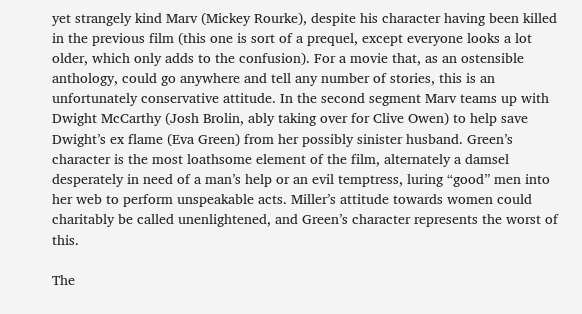yet strangely kind Marv (Mickey Rourke), despite his character having been killed in the previous film (this one is sort of a prequel, except everyone looks a lot older, which only adds to the confusion). For a movie that, as an ostensible anthology, could go anywhere and tell any number of stories, this is an unfortunately conservative attitude. In the second segment Marv teams up with Dwight McCarthy (Josh Brolin, ably taking over for Clive Owen) to help save Dwight’s ex flame (Eva Green) from her possibly sinister husband. Green’s character is the most loathsome element of the film, alternately a damsel desperately in need of a man’s help or an evil temptress, luring “good” men into her web to perform unspeakable acts. Miller’s attitude towards women could charitably be called unenlightened, and Green’s character represents the worst of this.

The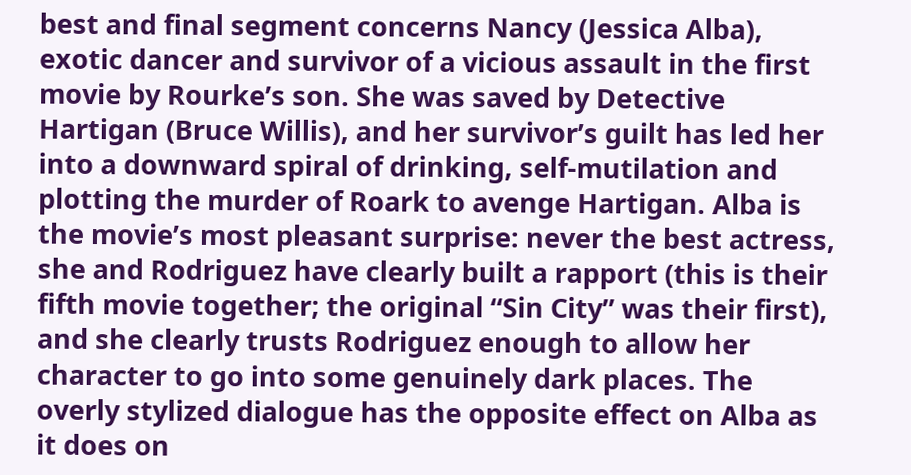best and final segment concerns Nancy (Jessica Alba), exotic dancer and survivor of a vicious assault in the first movie by Rourke’s son. She was saved by Detective Hartigan (Bruce Willis), and her survivor’s guilt has led her into a downward spiral of drinking, self-mutilation and plotting the murder of Roark to avenge Hartigan. Alba is the movie’s most pleasant surprise: never the best actress, she and Rodriguez have clearly built a rapport (this is their fifth movie together; the original “Sin City” was their first), and she clearly trusts Rodriguez enough to allow her character to go into some genuinely dark places. The overly stylized dialogue has the opposite effect on Alba as it does on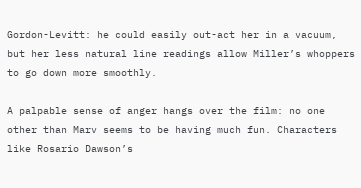Gordon-Levitt: he could easily out-act her in a vacuum, but her less natural line readings allow Miller’s whoppers to go down more smoothly.

A palpable sense of anger hangs over the film: no one other than Marv seems to be having much fun. Characters like Rosario Dawson’s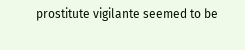prostitute vigilante seemed to be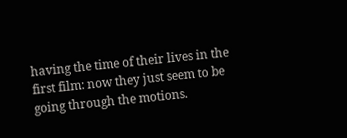having the time of their lives in the first film: now they just seem to be going through the motions.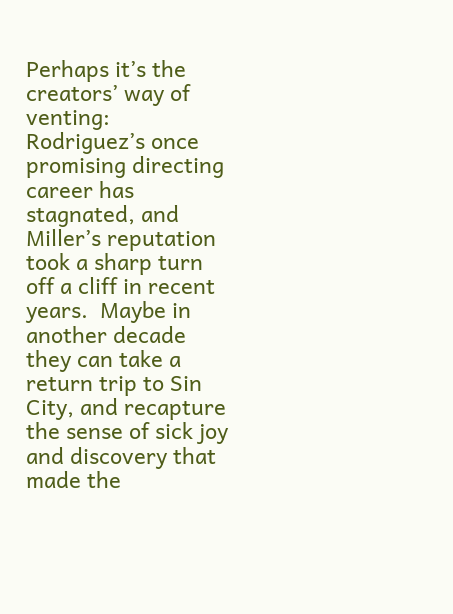Perhaps it’s the creators’ way of venting: Rodriguez’s once promising directing career has stagnated, and Miller’s reputation took a sharp turn off a cliff in recent years.  Maybe in another decade they can take a return trip to Sin City, and recapture the sense of sick joy and discovery that made the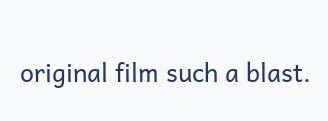original film such a blast.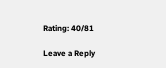Rating: 40/81

Leave a Reply